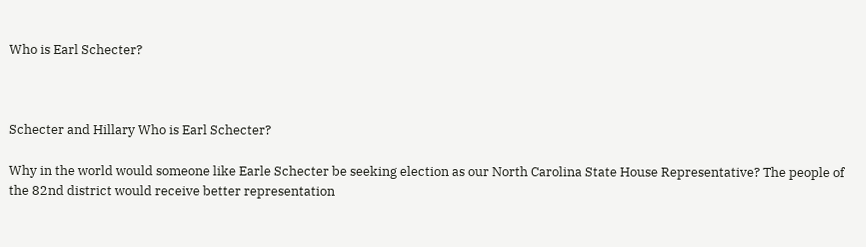Who is Earl Schecter?



Schecter and Hillary Who is Earl Schecter?

Why in the world would someone like Earle Schecter be seeking election as our North Carolina State House Representative? The people of the 82nd district would receive better representation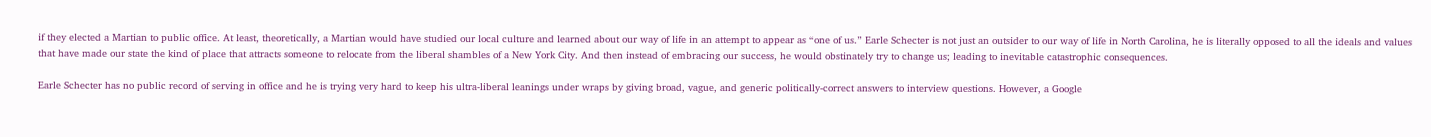if they elected a Martian to public office. At least, theoretically, a Martian would have studied our local culture and learned about our way of life in an attempt to appear as “one of us.” Earle Schecter is not just an outsider to our way of life in North Carolina, he is literally opposed to all the ideals and values that have made our state the kind of place that attracts someone to relocate from the liberal shambles of a New York City. And then instead of embracing our success, he would obstinately try to change us; leading to inevitable catastrophic consequences.

Earle Schecter has no public record of serving in office and he is trying very hard to keep his ultra-liberal leanings under wraps by giving broad, vague, and generic politically-correct answers to interview questions. However, a Google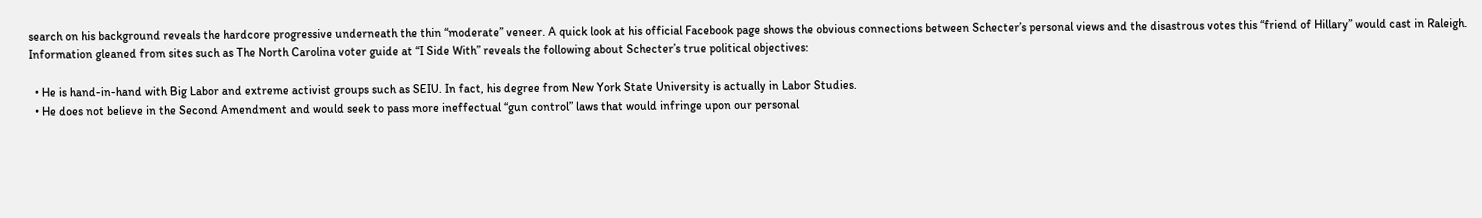search on his background reveals the hardcore progressive underneath the thin “moderate” veneer. A quick look at his official Facebook page shows the obvious connections between Schecter’s personal views and the disastrous votes this “friend of Hillary” would cast in Raleigh. Information gleaned from sites such as The North Carolina voter guide at “I Side With” reveals the following about Schecter’s true political objectives:

  • He is hand-in-hand with Big Labor and extreme activist groups such as SEIU. In fact, his degree from New York State University is actually in Labor Studies.
  • He does not believe in the Second Amendment and would seek to pass more ineffectual “gun control” laws that would infringe upon our personal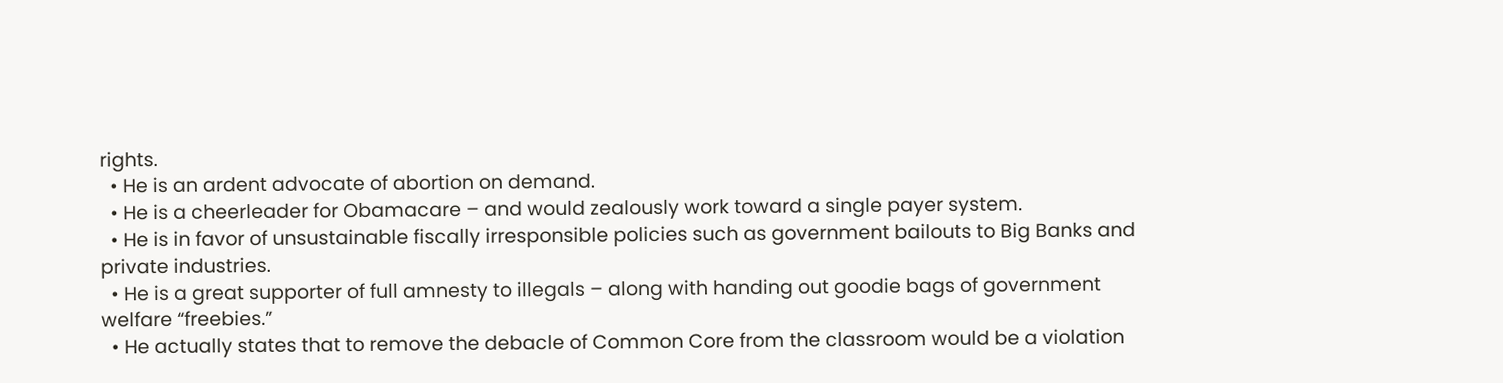rights.
  • He is an ardent advocate of abortion on demand.
  • He is a cheerleader for Obamacare – and would zealously work toward a single payer system.
  • He is in favor of unsustainable fiscally irresponsible policies such as government bailouts to Big Banks and private industries.
  • He is a great supporter of full amnesty to illegals – along with handing out goodie bags of government welfare “freebies.”
  • He actually states that to remove the debacle of Common Core from the classroom would be a violation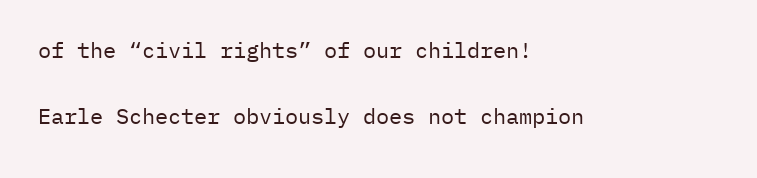of the “civil rights” of our children!

Earle Schecter obviously does not champion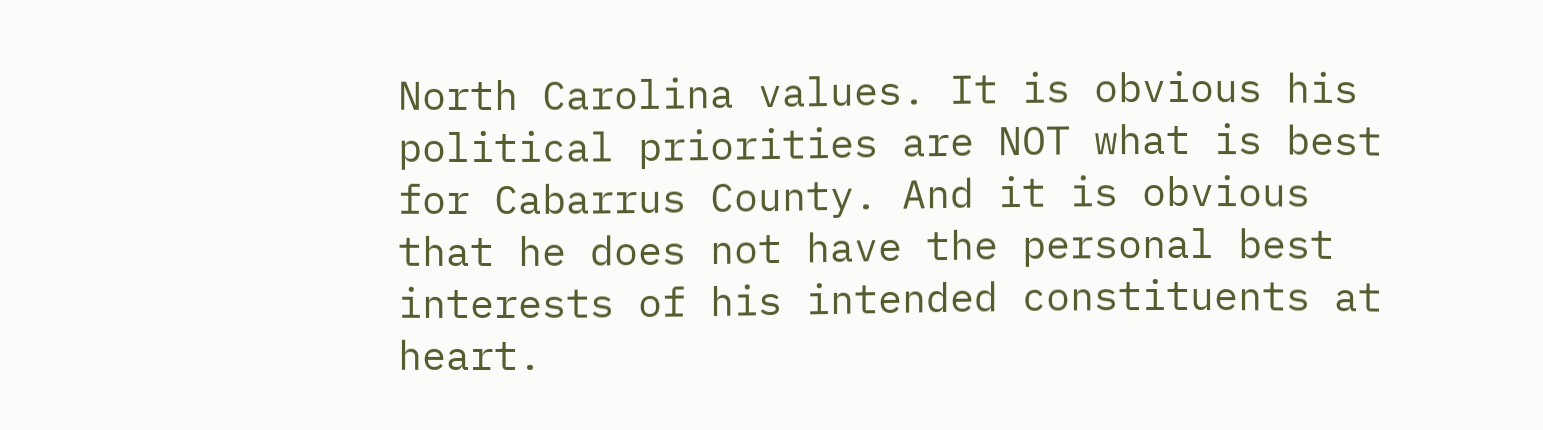North Carolina values. It is obvious his political priorities are NOT what is best for Cabarrus County. And it is obvious that he does not have the personal best interests of his intended constituents at heart.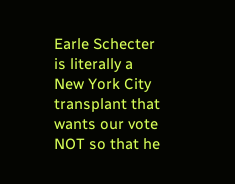Earle Schecter is literally a New York City transplant that wants our vote NOT so that he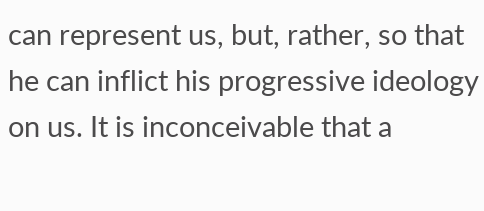can represent us, but, rather, so that he can inflict his progressive ideology on us. It is inconceivable that a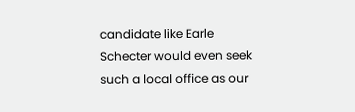candidate like Earle Schecter would even seek such a local office as our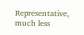Representative, much less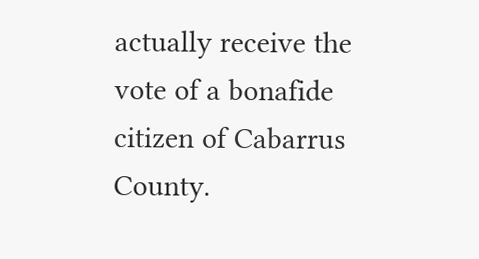actually receive the vote of a bonafide citizen of Cabarrus County.